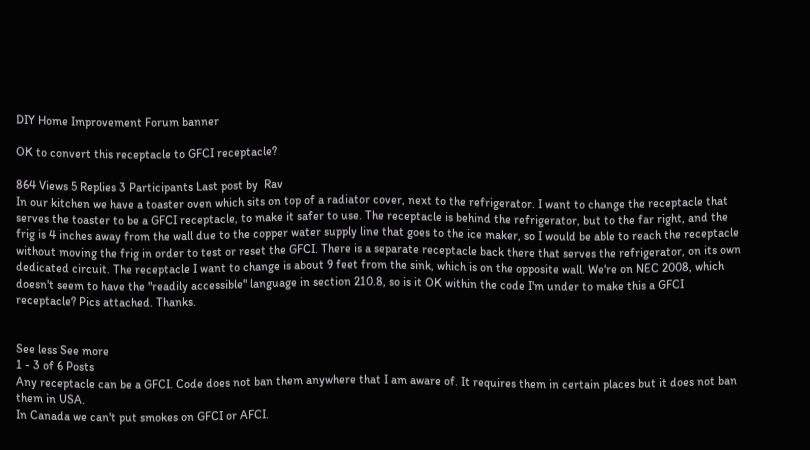DIY Home Improvement Forum banner

OK to convert this receptacle to GFCI receptacle?

864 Views 5 Replies 3 Participants Last post by  Rav
In our kitchen we have a toaster oven which sits on top of a radiator cover, next to the refrigerator. I want to change the receptacle that serves the toaster to be a GFCI receptacle, to make it safer to use. The receptacle is behind the refrigerator, but to the far right, and the frig is 4 inches away from the wall due to the copper water supply line that goes to the ice maker, so I would be able to reach the receptacle without moving the frig in order to test or reset the GFCI. There is a separate receptacle back there that serves the refrigerator, on its own dedicated circuit. The receptacle I want to change is about 9 feet from the sink, which is on the opposite wall. We're on NEC 2008, which doesn't seem to have the "readily accessible" language in section 210.8, so is it OK within the code I'm under to make this a GFCI receptacle? Pics attached. Thanks.


See less See more
1 - 3 of 6 Posts
Any receptacle can be a GFCI. Code does not ban them anywhere that I am aware of. It requires them in certain places but it does not ban them in USA.
In Canada we can't put smokes on GFCI or AFCI.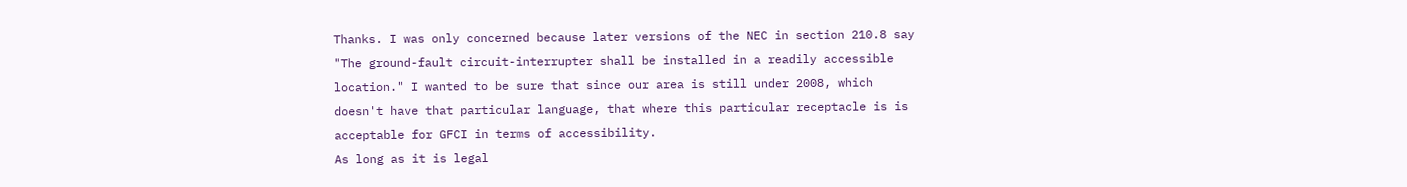Thanks. I was only concerned because later versions of the NEC in section 210.8 say "The ground-fault circuit-interrupter shall be installed in a readily accessible location." I wanted to be sure that since our area is still under 2008, which doesn't have that particular language, that where this particular receptacle is is acceptable for GFCI in terms of accessibility.
As long as it is legal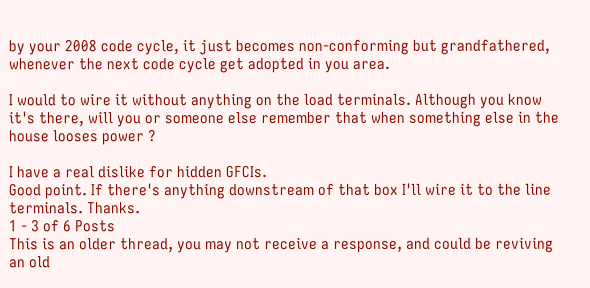by your 2008 code cycle, it just becomes non-conforming but grandfathered, whenever the next code cycle get adopted in you area.

I would to wire it without anything on the load terminals. Although you know it's there, will you or someone else remember that when something else in the house looses power ?

I have a real dislike for hidden GFCIs.
Good point. If there's anything downstream of that box I'll wire it to the line terminals. Thanks.
1 - 3 of 6 Posts
This is an older thread, you may not receive a response, and could be reviving an old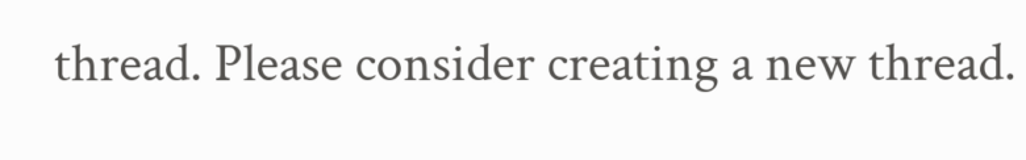thread. Please consider creating a new thread.